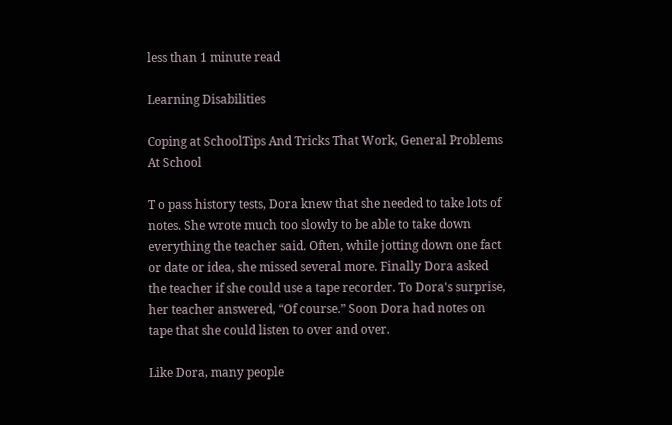less than 1 minute read

Learning Disabilities

Coping at SchoolTips And Tricks That Work, General Problems At School

T o pass history tests, Dora knew that she needed to take lots of notes. She wrote much too slowly to be able to take down everything the teacher said. Often, while jotting down one fact or date or idea, she missed several more. Finally Dora asked the teacher if she could use a tape recorder. To Dora's surprise, her teacher answered, “Of course.” Soon Dora had notes on tape that she could listen to over and over.

Like Dora, many people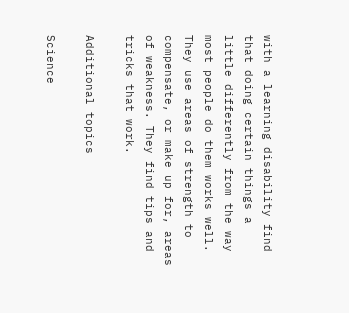with a learning disability find that doing certain things a little differently from the way most people do them works well. They use areas of strength to compensate, or make up for, areas of weakness. They find tips and tricks that work.

Additional topics

Science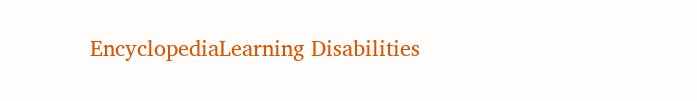EncyclopediaLearning Disabilities